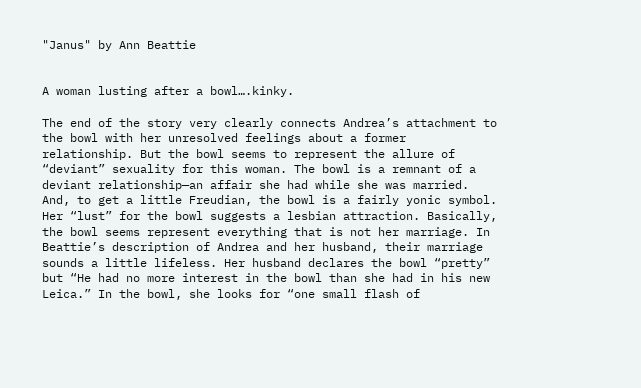"Janus" by Ann Beattie


A woman lusting after a bowl….kinky.

The end of the story very clearly connects Andrea’s attachment to the bowl with her unresolved feelings about a former relationship. But the bowl seems to represent the allure of “deviant” sexuality for this woman. The bowl is a remnant of a deviant relationship—an affair she had while she was married. And, to get a little Freudian, the bowl is a fairly yonic symbol. Her “lust” for the bowl suggests a lesbian attraction. Basically, the bowl seems represent everything that is not her marriage. In Beattie’s description of Andrea and her husband, their marriage sounds a little lifeless. Her husband declares the bowl “pretty” but “He had no more interest in the bowl than she had in his new Leica.” In the bowl, she looks for “one small flash of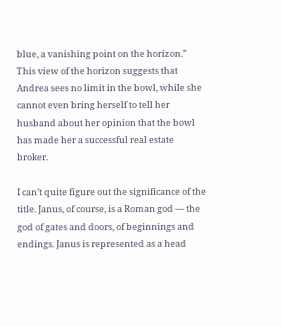blue, a vanishing point on the horizon.” This view of the horizon suggests that Andrea sees no limit in the bowl, while she cannot even bring herself to tell her husband about her opinion that the bowl has made her a successful real estate broker.

I can’t quite figure out the significance of the title. Janus, of course, is a Roman god — the god of gates and doors, of beginnings and endings. Janus is represented as a head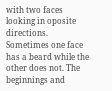with two faces looking in oposite directions. Sometimes one face has a beard while the other does not. The beginnings and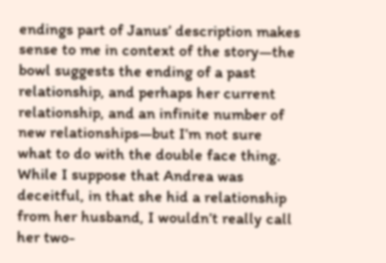endings part of Janus’ description makes sense to me in context of the story—the bowl suggests the ending of a past relationship, and perhaps her current relationship, and an infinite number of new relationships—but I’m not sure what to do with the double face thing. While I suppose that Andrea was deceitful, in that she hid a relationship from her husband, I wouldn’t really call her two-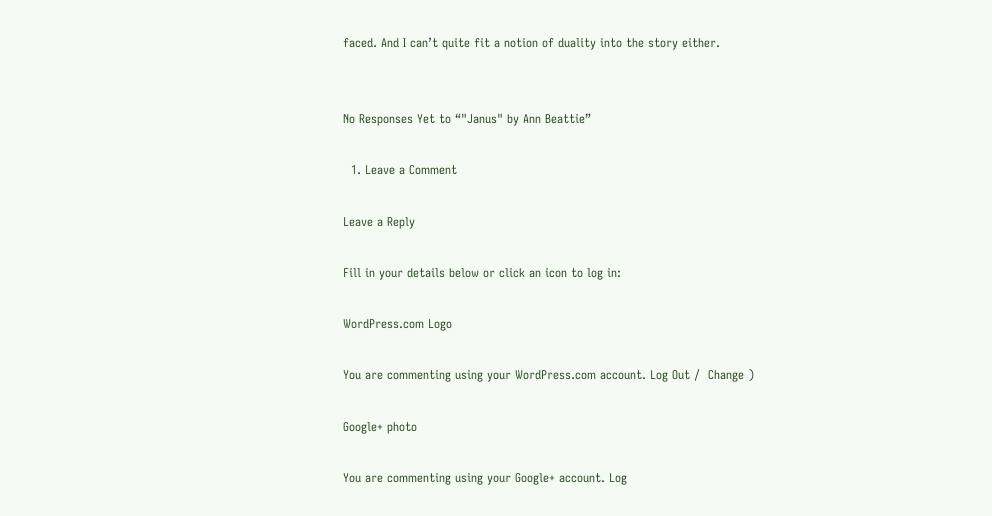faced. And I can’t quite fit a notion of duality into the story either.


No Responses Yet to “"Janus" by Ann Beattie”

  1. Leave a Comment

Leave a Reply

Fill in your details below or click an icon to log in:

WordPress.com Logo

You are commenting using your WordPress.com account. Log Out /  Change )

Google+ photo

You are commenting using your Google+ account. Log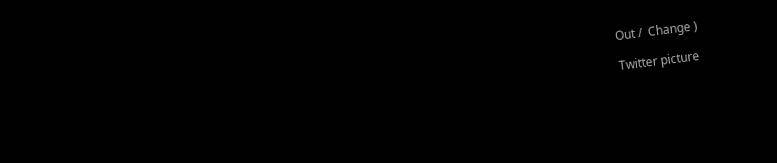Out /  Change )

Twitter picture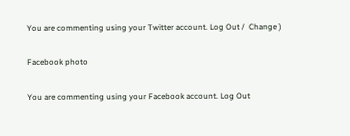You are commenting using your Twitter account. Log Out /  Change )

Facebook photo

You are commenting using your Facebook account. Log Out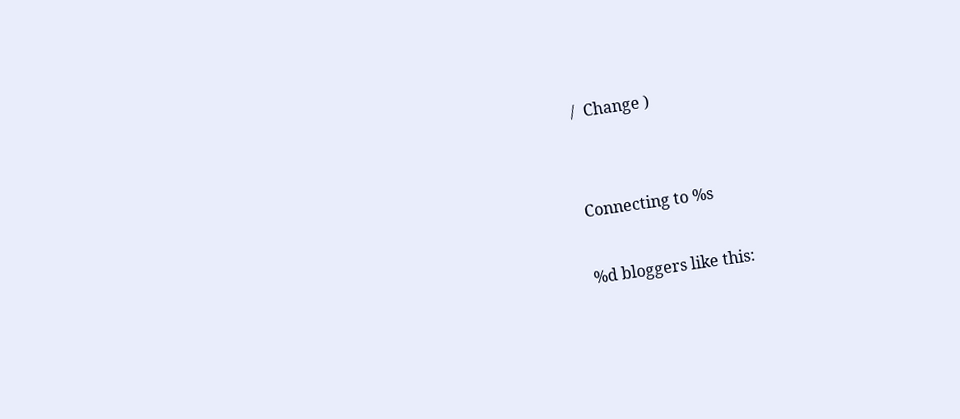/  Change )


Connecting to %s

%d bloggers like this: